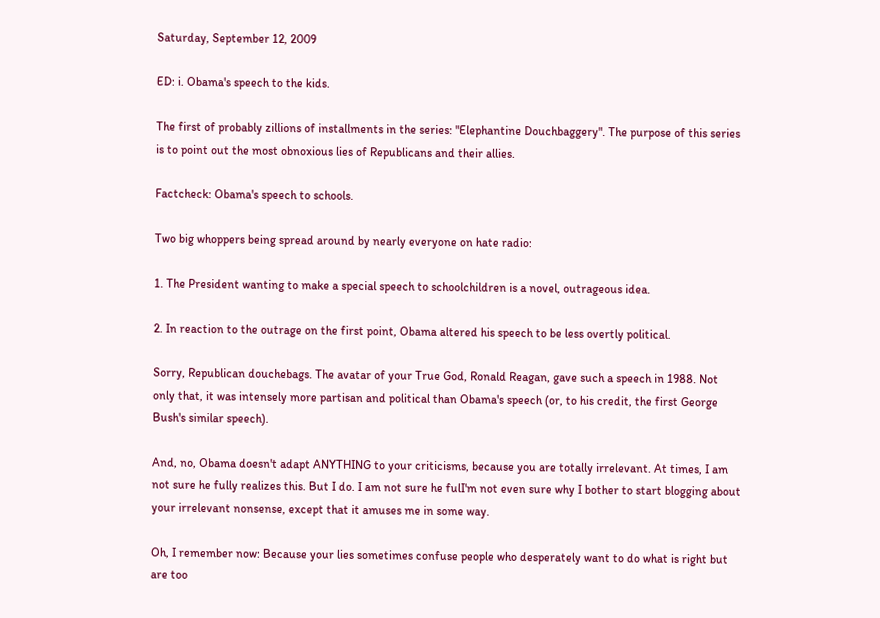Saturday, September 12, 2009

ED: i. Obama's speech to the kids.

The first of probably zillions of installments in the series: "Elephantine Douchbaggery". The purpose of this series is to point out the most obnoxious lies of Republicans and their allies.

Factcheck: Obama's speech to schools.

Two big whoppers being spread around by nearly everyone on hate radio:

1. The President wanting to make a special speech to schoolchildren is a novel, outrageous idea.

2. In reaction to the outrage on the first point, Obama altered his speech to be less overtly political.

Sorry, Republican douchebags. The avatar of your True God, Ronald Reagan, gave such a speech in 1988. Not only that, it was intensely more partisan and political than Obama's speech (or, to his credit, the first George Bush's similar speech).

And, no, Obama doesn't adapt ANYTHING to your criticisms, because you are totally irrelevant. At times, I am not sure he fully realizes this. But I do. I am not sure he fulI'm not even sure why I bother to start blogging about your irrelevant nonsense, except that it amuses me in some way.

Oh, I remember now: Because your lies sometimes confuse people who desperately want to do what is right but are too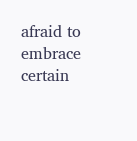afraid to embrace certain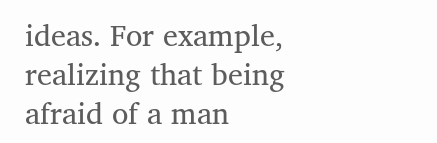ideas. For example, realizing that being afraid of a man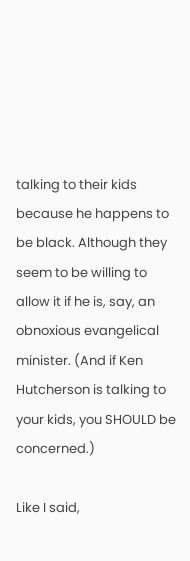talking to their kids because he happens to be black. Although they seem to be willing to allow it if he is, say, an obnoxious evangelical minister. (And if Ken Hutcherson is talking to your kids, you SHOULD be concerned.)

Like I said,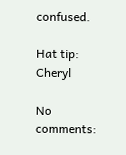confused.

Hat tip: Cheryl

No comments: